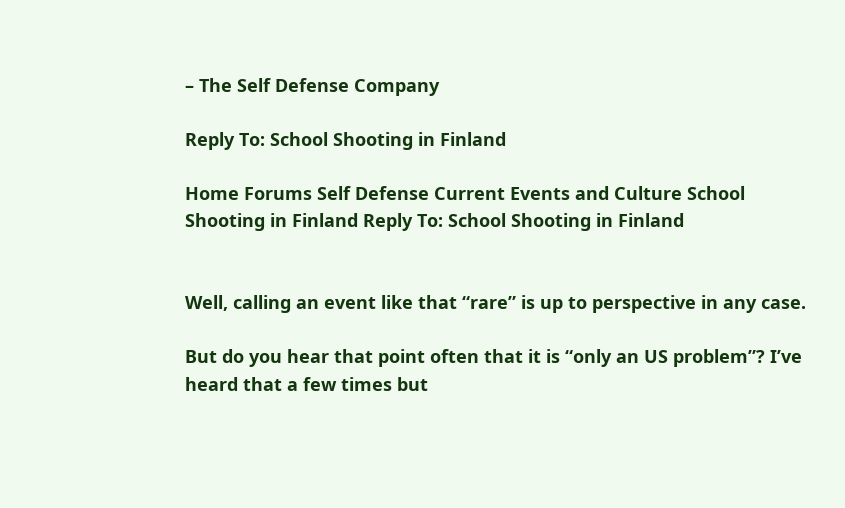– The Self Defense Company

Reply To: School Shooting in Finland

Home Forums Self Defense Current Events and Culture School Shooting in Finland Reply To: School Shooting in Finland


Well, calling an event like that “rare” is up to perspective in any case.

But do you hear that point often that it is “only an US problem”? I’ve heard that a few times but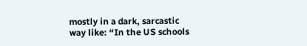mostly in a dark, sarcastic way like: “In the US schools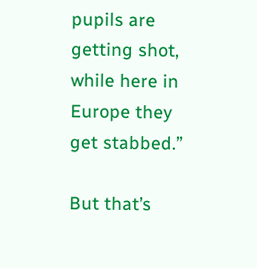pupils are getting shot, while here in Europe they get stabbed.”

But that’s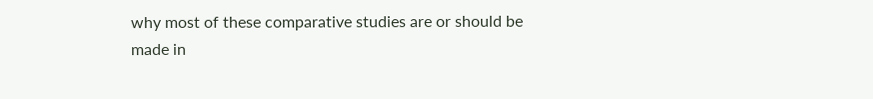why most of these comparative studies are or should be made in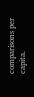comparisons per capita.